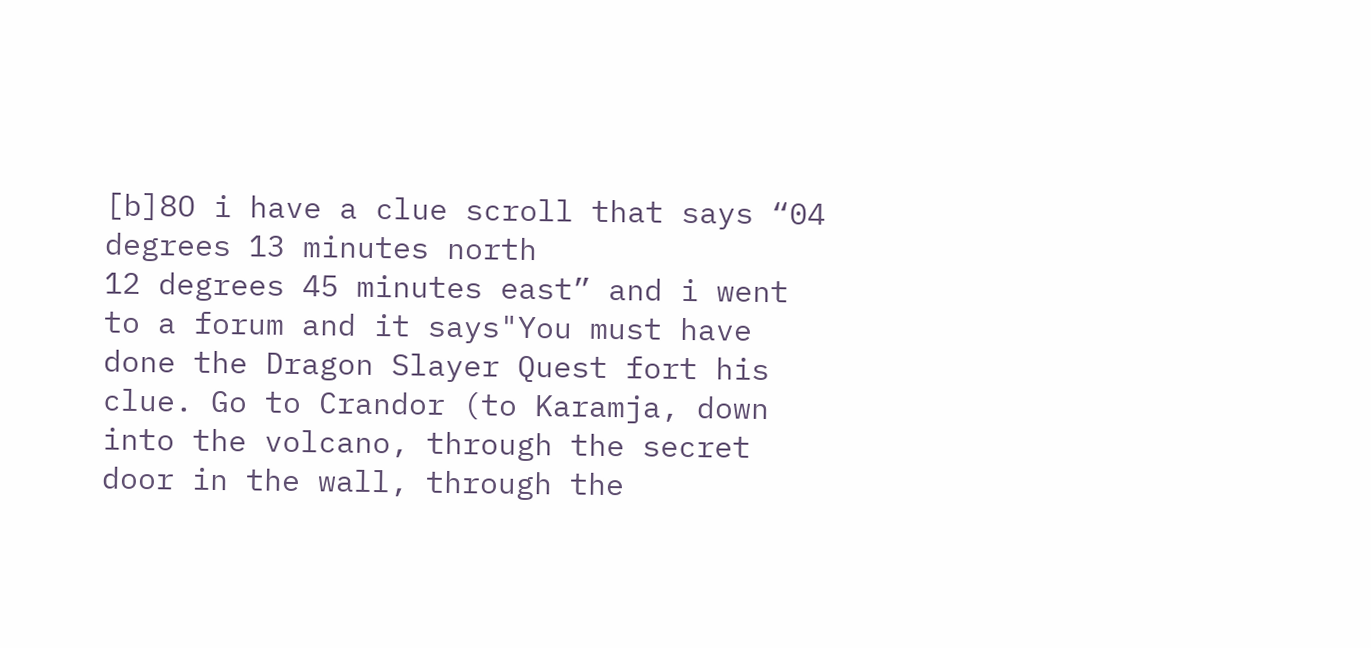[b]8O i have a clue scroll that says “04 degrees 13 minutes north
12 degrees 45 minutes east” and i went to a forum and it says"You must have done the Dragon Slayer Quest fort his clue. Go to Crandor (to Karamja, down into the volcano, through the secret door in the wall, through the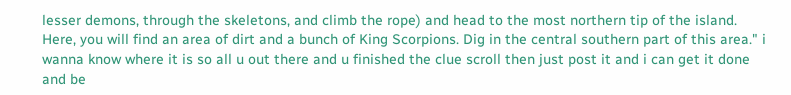lesser demons, through the skeletons, and climb the rope) and head to the most northern tip of the island. Here, you will find an area of dirt and a bunch of King Scorpions. Dig in the central southern part of this area." i wanna know where it is so all u out there and u finished the clue scroll then just post it and i can get it done and be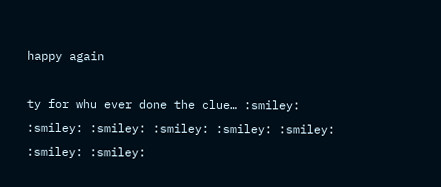happy again

ty for whu ever done the clue… :smiley: :smiley: :smiley: :smiley: :smiley: :smiley: :smiley: :smiley: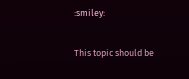:smiley:

This topic should be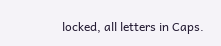locked, all letters in Caps.